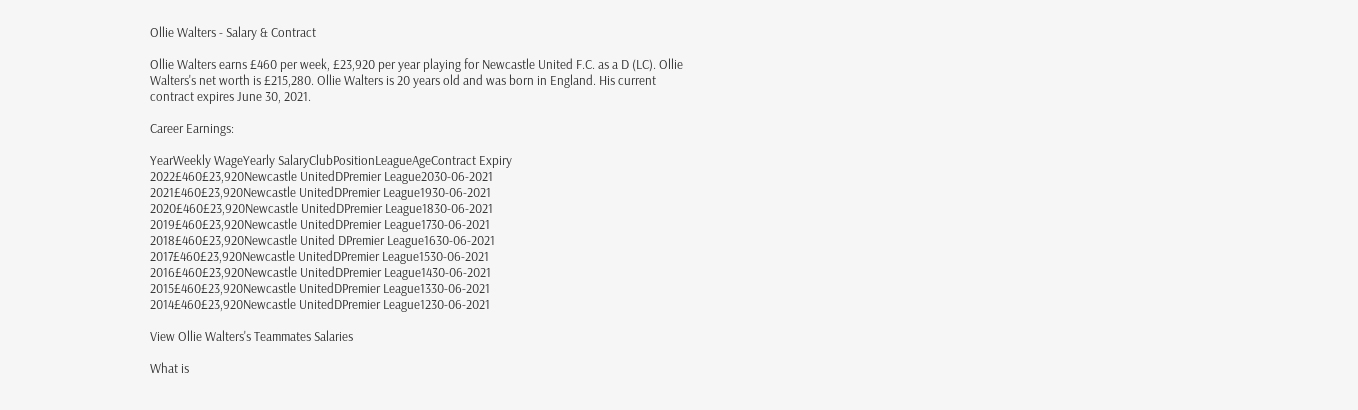Ollie Walters - Salary & Contract

Ollie Walters earns £460 per week, £23,920 per year playing for Newcastle United F.C. as a D (LC). Ollie Walters's net worth is £215,280. Ollie Walters is 20 years old and was born in England. His current contract expires June 30, 2021.

Career Earnings:

YearWeekly WageYearly SalaryClubPositionLeagueAgeContract Expiry
2022£460£23,920Newcastle UnitedDPremier League2030-06-2021
2021£460£23,920Newcastle UnitedDPremier League1930-06-2021
2020£460£23,920Newcastle UnitedDPremier League1830-06-2021
2019£460£23,920Newcastle UnitedDPremier League1730-06-2021
2018£460£23,920Newcastle United DPremier League1630-06-2021
2017£460£23,920Newcastle UnitedDPremier League1530-06-2021
2016£460£23,920Newcastle UnitedDPremier League1430-06-2021
2015£460£23,920Newcastle UnitedDPremier League1330-06-2021
2014£460£23,920Newcastle UnitedDPremier League1230-06-2021

View Ollie Walters's Teammates Salaries

What is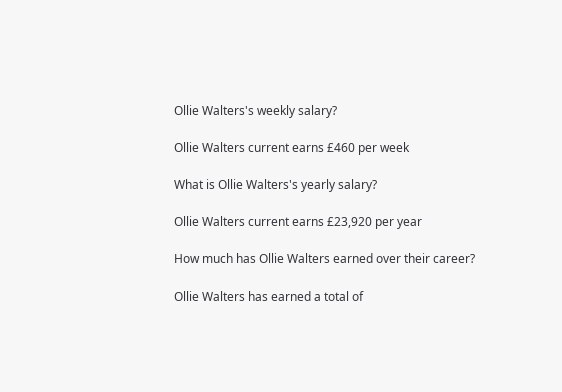Ollie Walters's weekly salary?

Ollie Walters current earns £460 per week

What is Ollie Walters's yearly salary?

Ollie Walters current earns £23,920 per year

How much has Ollie Walters earned over their career?

Ollie Walters has earned a total of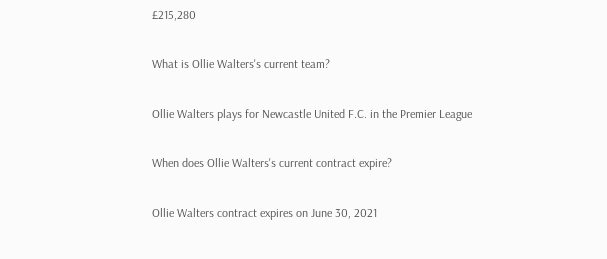£215,280

What is Ollie Walters's current team?

Ollie Walters plays for Newcastle United F.C. in the Premier League

When does Ollie Walters's current contract expire?

Ollie Walters contract expires on June 30, 2021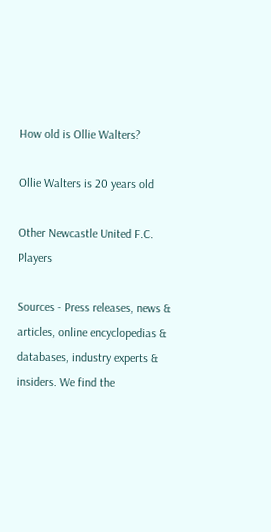How old is Ollie Walters?

Ollie Walters is 20 years old

Other Newcastle United F.C. Players

Sources - Press releases, news & articles, online encyclopedias & databases, industry experts & insiders. We find the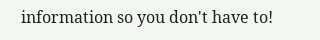information so you don't have to!